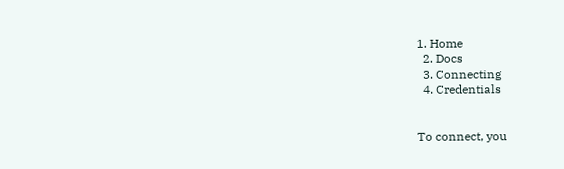1. Home
  2. Docs
  3. Connecting
  4. Credentials


To connect, you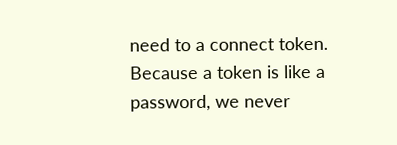need to a connect token. Because a token is like a password, we never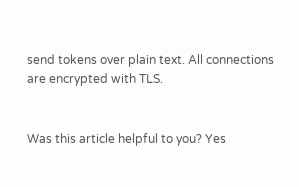send tokens over plain text. All connections are encrypted with TLS.


Was this article helpful to you? Yes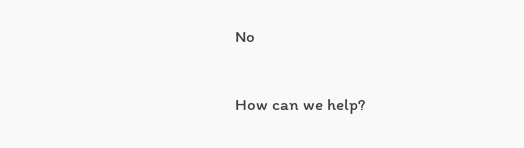No

How can we help?